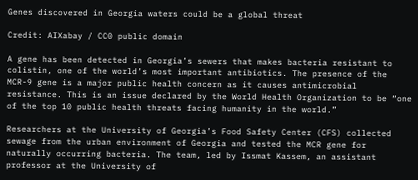Genes discovered in Georgia waters could be a global threat

Credit: AIXabay / CC0 public domain

A gene has been detected in Georgia’s sewers that makes bacteria resistant to colistin, one of the world’s most important antibiotics. The presence of the MCR-9 gene is a major public health concern as it causes antimicrobial resistance. This is an issue declared by the World Health Organization to be “one of the top 10 public health threats facing humanity in the world.”

Researchers at the University of Georgia’s Food Safety Center (CFS) collected sewage from the urban environment of Georgia and tested the MCR gene for naturally occurring bacteria. The team, led by Issmat Kassem, an assistant professor at the University of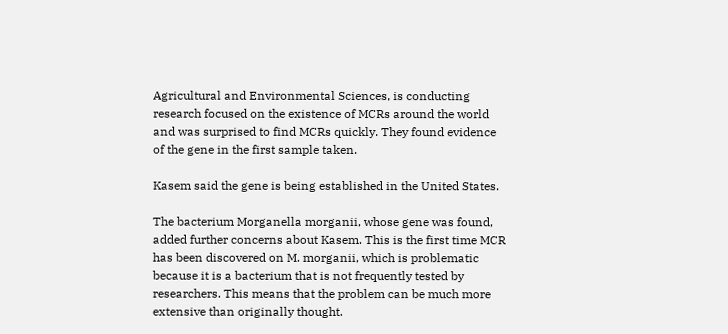Agricultural and Environmental Sciences, is conducting research focused on the existence of MCRs around the world and was surprised to find MCRs quickly. They found evidence of the gene in the first sample taken.

Kasem said the gene is being established in the United States.

The bacterium Morganella morganii, whose gene was found, added further concerns about Kasem. This is the first time MCR has been discovered on M. morganii, which is problematic because it is a bacterium that is not frequently tested by researchers. This means that the problem can be much more extensive than originally thought.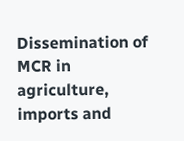Dissemination of MCR in agriculture, imports and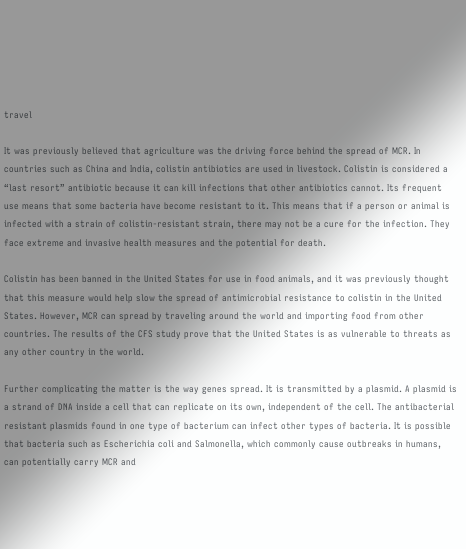travel

It was previously believed that agriculture was the driving force behind the spread of MCR. In countries such as China and India, colistin antibiotics are used in livestock. Colistin is considered a “last resort” antibiotic because it can kill infections that other antibiotics cannot. Its frequent use means that some bacteria have become resistant to it. This means that if a person or animal is infected with a strain of colistin-resistant strain, there may not be a cure for the infection. They face extreme and invasive health measures and the potential for death.

Colistin has been banned in the United States for use in food animals, and it was previously thought that this measure would help slow the spread of antimicrobial resistance to colistin in the United States. However, MCR can spread by traveling around the world and importing food from other countries. The results of the CFS study prove that the United States is as vulnerable to threats as any other country in the world.

Further complicating the matter is the way genes spread. It is transmitted by a plasmid. A plasmid is a strand of DNA inside a cell that can replicate on its own, independent of the cell. The antibacterial resistant plasmids found in one type of bacterium can infect other types of bacteria. It is possible that bacteria such as Escherichia coli and Salmonella, which commonly cause outbreaks in humans, can potentially carry MCR and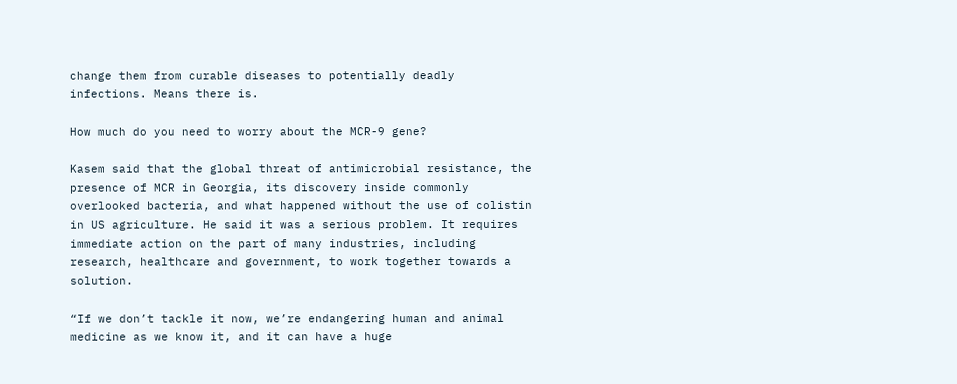change them from curable diseases to potentially deadly infections. Means there is.

How much do you need to worry about the MCR-9 gene?

Kasem said that the global threat of antimicrobial resistance, the presence of MCR in Georgia, its discovery inside commonly overlooked bacteria, and what happened without the use of colistin in US agriculture. He said it was a serious problem. It requires immediate action on the part of many industries, including research, healthcare and government, to work together towards a solution.

“If we don’t tackle it now, we’re endangering human and animal medicine as we know it, and it can have a huge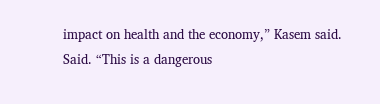impact on health and the economy,” Kasem said. Said. “This is a dangerous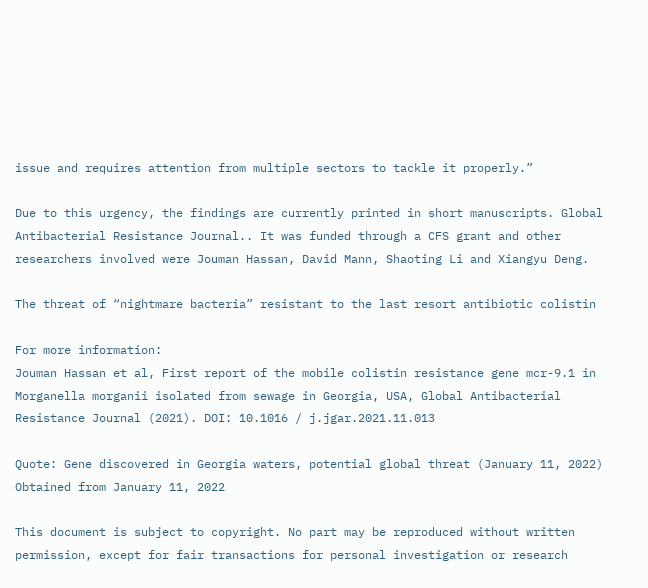issue and requires attention from multiple sectors to tackle it properly.”

Due to this urgency, the findings are currently printed in short manuscripts. Global Antibacterial Resistance Journal.. It was funded through a CFS grant and other researchers involved were Jouman Hassan, David Mann, Shaoting Li and Xiangyu Deng.

The threat of “nightmare bacteria” resistant to the last resort antibiotic colistin

For more information:
Jouman Hassan et al, First report of the mobile colistin resistance gene mcr-9.1 in Morganella morganii isolated from sewage in Georgia, USA, Global Antibacterial Resistance Journal (2021). DOI: 10.1016 / j.jgar.2021.11.013

Quote: Gene discovered in Georgia waters, potential global threat (January 11, 2022) Obtained from January 11, 2022

This document is subject to copyright. No part may be reproduced without written permission, except for fair transactions for personal investigation or research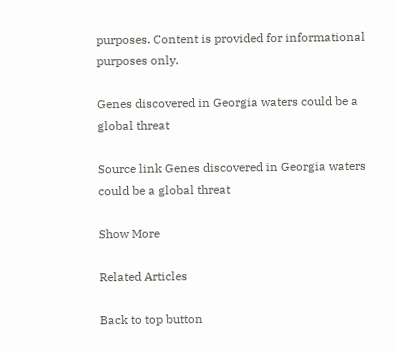purposes. Content is provided for informational purposes only.

Genes discovered in Georgia waters could be a global threat

Source link Genes discovered in Georgia waters could be a global threat

Show More

Related Articles

Back to top button